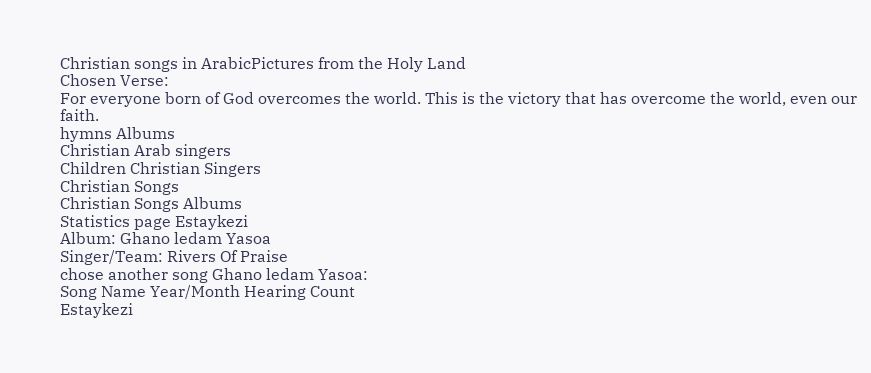Christian songs in ArabicPictures from the Holy Land
Chosen Verse:
For everyone born of God overcomes the world. This is the victory that has overcome the world, even our faith.
hymns Albums
Christian Arab singers
Children Christian Singers
Christian Songs
Christian Songs Albums
Statistics page Estaykezi
Album: Ghano ledam Yasoa
Singer/Team: Rivers Of Praise
chose another song Ghano ledam Yasoa:
Song Name Year/Month Hearing Count
Estaykezi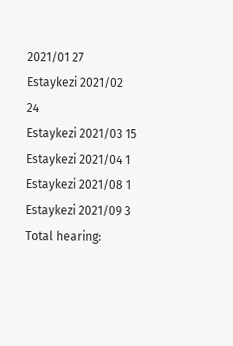2021/01 27
Estaykezi 2021/02 24
Estaykezi 2021/03 15
Estaykezi 2021/04 1
Estaykezi 2021/08 1
Estaykezi 2021/09 3
Total hearing: